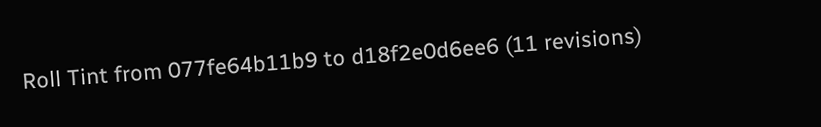Roll Tint from 077fe64b11b9 to d18f2e0d6ee6 (11 revisions)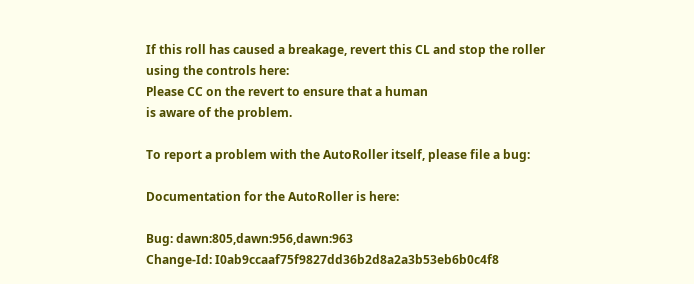If this roll has caused a breakage, revert this CL and stop the roller
using the controls here:
Please CC on the revert to ensure that a human
is aware of the problem.

To report a problem with the AutoRoller itself, please file a bug:

Documentation for the AutoRoller is here:

Bug: dawn:805,dawn:956,dawn:963
Change-Id: I0ab9ccaaf75f9827dd36b2d8a2a3b53eb6b0c4f8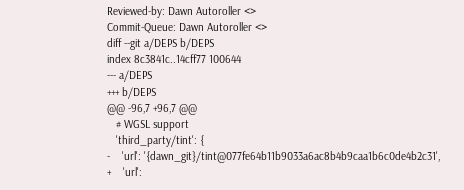Reviewed-by: Dawn Autoroller <>
Commit-Queue: Dawn Autoroller <>
diff --git a/DEPS b/DEPS
index 8c3841c..14cff77 100644
--- a/DEPS
+++ b/DEPS
@@ -96,7 +96,7 @@
   # WGSL support
   'third_party/tint': {
-    'url': '{dawn_git}/tint@077fe64b11b9033a6ac8b4b9caa1b6c0de4b2c31',
+    'url':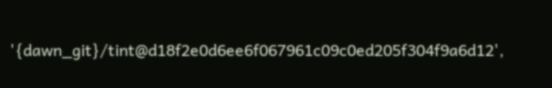'{dawn_git}/tint@d18f2e0d6ee6f067961c09c0ed205f304f9a6d12',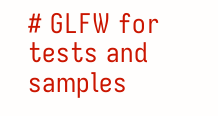# GLFW for tests and samples